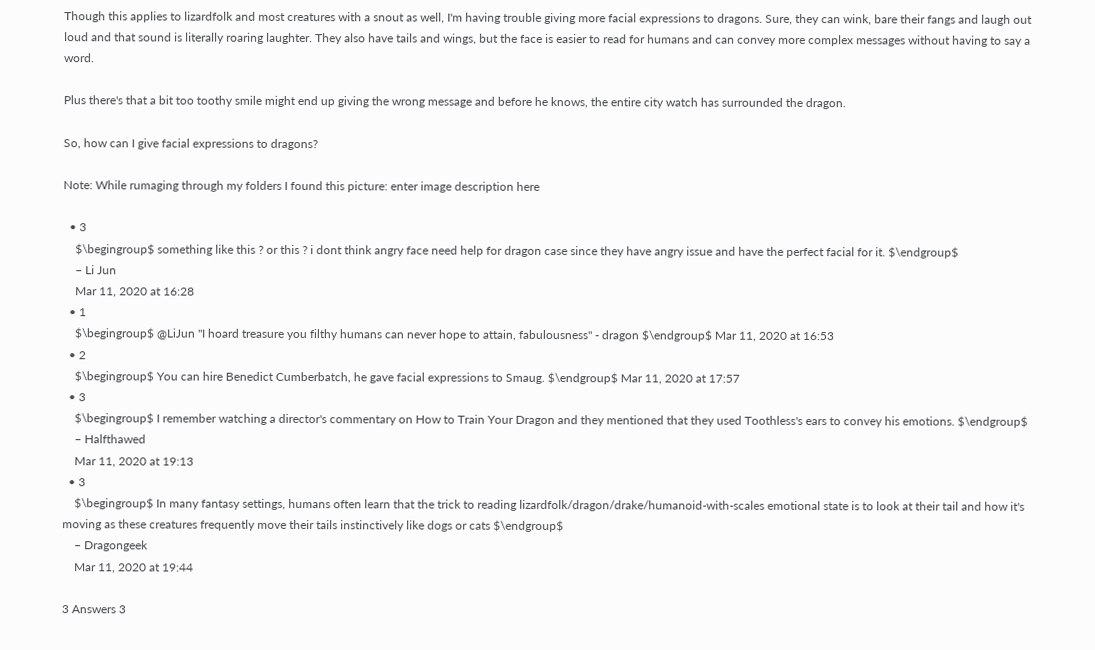Though this applies to lizardfolk and most creatures with a snout as well, I'm having trouble giving more facial expressions to dragons. Sure, they can wink, bare their fangs and laugh out loud and that sound is literally roaring laughter. They also have tails and wings, but the face is easier to read for humans and can convey more complex messages without having to say a word.

Plus there's that a bit too toothy smile might end up giving the wrong message and before he knows, the entire city watch has surrounded the dragon.

So, how can I give facial expressions to dragons?

Note: While rumaging through my folders I found this picture: enter image description here

  • 3
    $\begingroup$ something like this ? or this ? i dont think angry face need help for dragon case since they have angry issue and have the perfect facial for it. $\endgroup$
    – Li Jun
    Mar 11, 2020 at 16:28
  • 1
    $\begingroup$ @LiJun "I hoard treasure you filthy humans can never hope to attain, fabulousness" - dragon $\endgroup$ Mar 11, 2020 at 16:53
  • 2
    $\begingroup$ You can hire Benedict Cumberbatch, he gave facial expressions to Smaug. $\endgroup$ Mar 11, 2020 at 17:57
  • 3
    $\begingroup$ I remember watching a director's commentary on How to Train Your Dragon and they mentioned that they used Toothless's ears to convey his emotions. $\endgroup$
    – Halfthawed
    Mar 11, 2020 at 19:13
  • 3
    $\begingroup$ In many fantasy settings, humans often learn that the trick to reading lizardfolk/dragon/drake/humanoid-with-scales emotional state is to look at their tail and how it's moving as these creatures frequently move their tails instinctively like dogs or cats $\endgroup$
    – Dragongeek
    Mar 11, 2020 at 19:44

3 Answers 3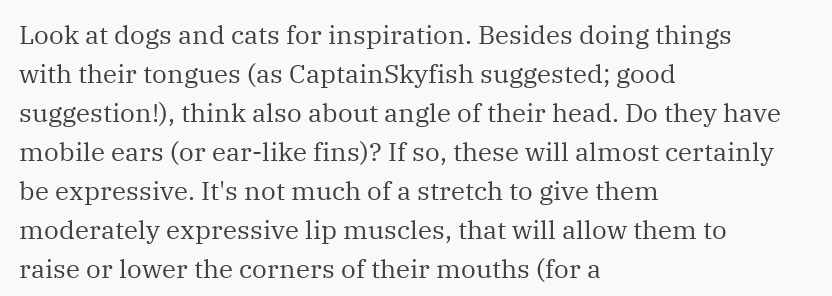Look at dogs and cats for inspiration. Besides doing things with their tongues (as CaptainSkyfish suggested; good suggestion!), think also about angle of their head. Do they have mobile ears (or ear-like fins)? If so, these will almost certainly be expressive. It's not much of a stretch to give them moderately expressive lip muscles, that will allow them to raise or lower the corners of their mouths (for a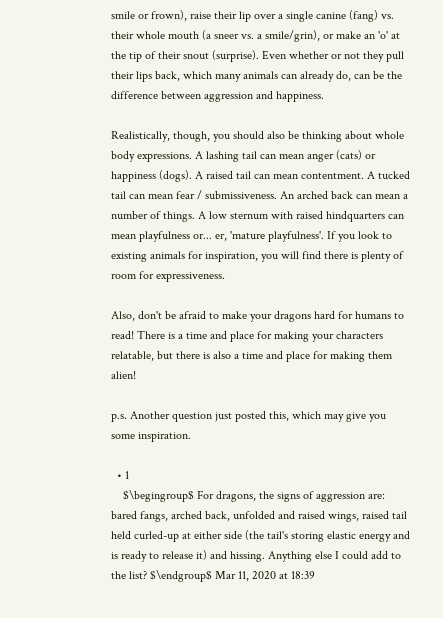smile or frown), raise their lip over a single canine (fang) vs. their whole mouth (a sneer vs. a smile/grin), or make an 'o' at the tip of their snout (surprise). Even whether or not they pull their lips back, which many animals can already do, can be the difference between aggression and happiness.

Realistically, though, you should also be thinking about whole body expressions. A lashing tail can mean anger (cats) or happiness (dogs). A raised tail can mean contentment. A tucked tail can mean fear / submissiveness. An arched back can mean a number of things. A low sternum with raised hindquarters can mean playfulness or... er, 'mature playfulness'. If you look to existing animals for inspiration, you will find there is plenty of room for expressiveness.

Also, don't be afraid to make your dragons hard for humans to read! There is a time and place for making your characters relatable, but there is also a time and place for making them alien!

p.s. Another question just posted this, which may give you some inspiration.

  • 1
    $\begingroup$ For dragons, the signs of aggression are: bared fangs, arched back, unfolded and raised wings, raised tail held curled-up at either side (the tail's storing elastic energy and is ready to release it) and hissing. Anything else I could add to the list? $\endgroup$ Mar 11, 2020 at 18:39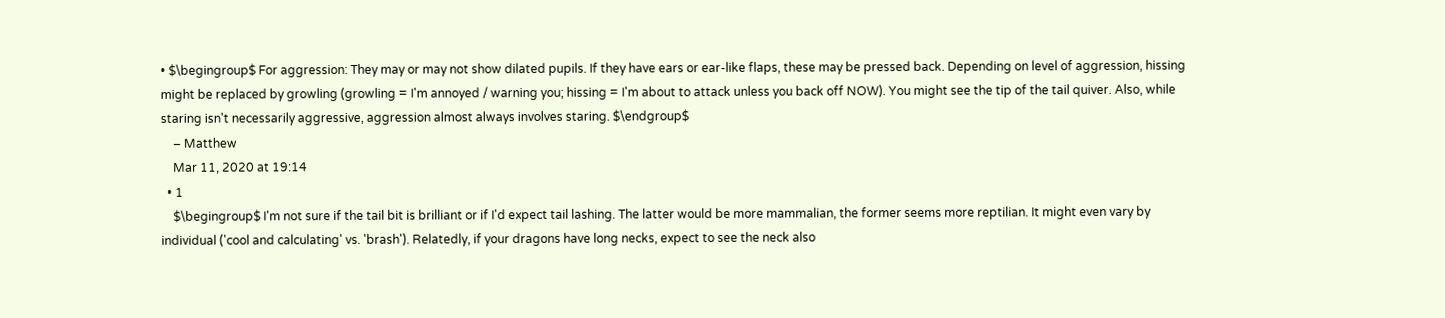• $\begingroup$ For aggression: They may or may not show dilated pupils. If they have ears or ear-like flaps, these may be pressed back. Depending on level of aggression, hissing might be replaced by growling (growling = I'm annoyed / warning you; hissing = I'm about to attack unless you back off NOW). You might see the tip of the tail quiver. Also, while staring isn't necessarily aggressive, aggression almost always involves staring. $\endgroup$
    – Matthew
    Mar 11, 2020 at 19:14
  • 1
    $\begingroup$ I'm not sure if the tail bit is brilliant or if I'd expect tail lashing. The latter would be more mammalian, the former seems more reptilian. It might even vary by individual ('cool and calculating' vs. 'brash'). Relatedly, if your dragons have long necks, expect to see the neck also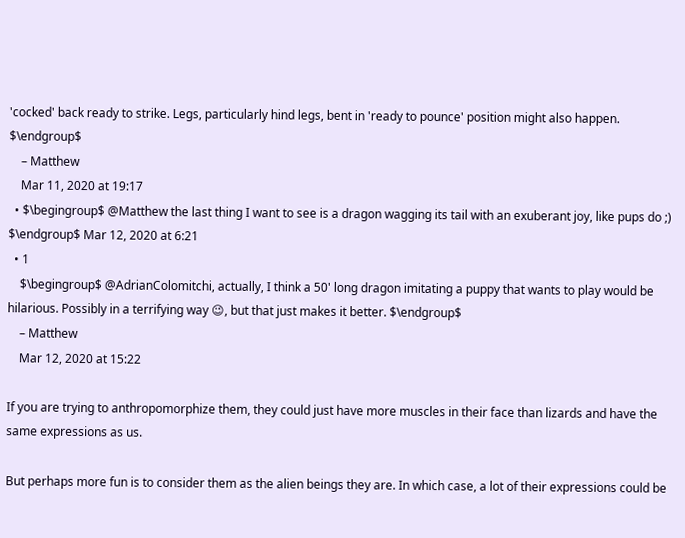'cocked' back ready to strike. Legs, particularly hind legs, bent in 'ready to pounce' position might also happen. $\endgroup$
    – Matthew
    Mar 11, 2020 at 19:17
  • $\begingroup$ @Matthew the last thing I want to see is a dragon wagging its tail with an exuberant joy, like pups do ;) $\endgroup$ Mar 12, 2020 at 6:21
  • 1
    $\begingroup$ @AdrianColomitchi, actually, I think a 50' long dragon imitating a puppy that wants to play would be hilarious. Possibly in a terrifying way 😉, but that just makes it better. $\endgroup$
    – Matthew
    Mar 12, 2020 at 15:22

If you are trying to anthropomorphize them, they could just have more muscles in their face than lizards and have the same expressions as us.

But perhaps more fun is to consider them as the alien beings they are. In which case, a lot of their expressions could be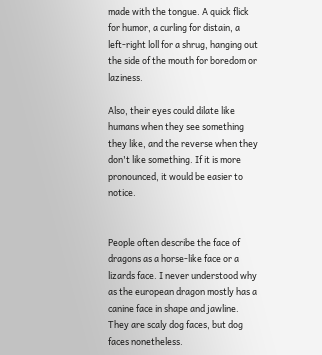made with the tongue. A quick flick for humor, a curling for distain, a left-right loll for a shrug, hanging out the side of the mouth for boredom or laziness.

Also, their eyes could dilate like humans when they see something they like, and the reverse when they don't like something. If it is more pronounced, it would be easier to notice.


People often describe the face of dragons as a horse-like face or a lizards face. I never understood why as the european dragon mostly has a canine face in shape and jawline. They are scaly dog faces, but dog faces nonetheless.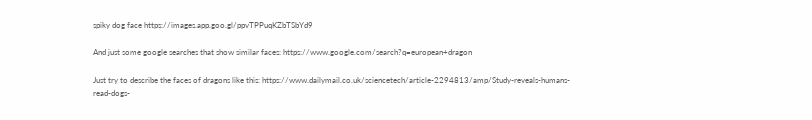spiky dog face https://images.app.goo.gl/ppvTPPuqKZbTSbYd9

And just some google searches that show similar faces: https://www.google.com/search?q=european+dragon

Just try to describe the faces of dragons like this: https://www.dailymail.co.uk/sciencetech/article-2294813/amp/Study-reveals-humans-read-dogs-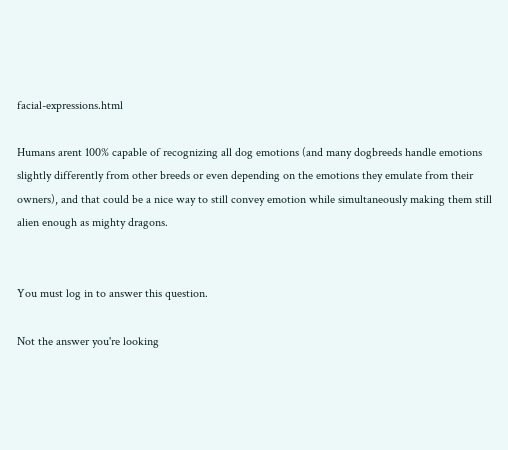facial-expressions.html

Humans arent 100% capable of recognizing all dog emotions (and many dogbreeds handle emotions slightly differently from other breeds or even depending on the emotions they emulate from their owners), and that could be a nice way to still convey emotion while simultaneously making them still alien enough as mighty dragons.


You must log in to answer this question.

Not the answer you're looking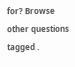for? Browse other questions tagged .